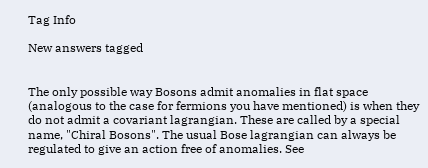Tag Info

New answers tagged


The only possible way Bosons admit anomalies in flat space (analogous to the case for fermions you have mentioned) is when they do not admit a covariant lagrangian. These are called by a special name, "Chiral Bosons". The usual Bose lagrangian can always be regulated to give an action free of anomalies. See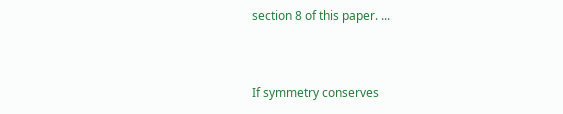section 8 of this paper. ...


If symmetry conserves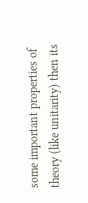some important properties of theory (like unitarity) then its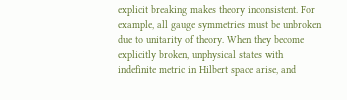explicit breaking makes theory inconsistent. For example, all gauge symmetries must be unbroken due to unitarity of theory. When they become explicitly broken, unphysical states with indefinite metric in Hilbert space arise, and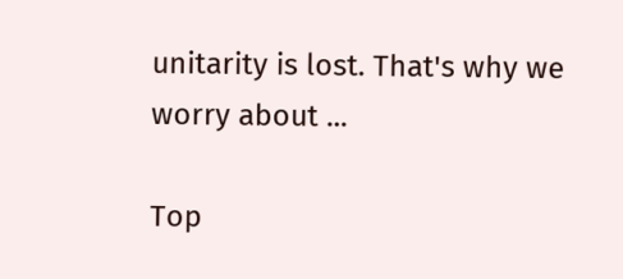unitarity is lost. That's why we worry about ...

Top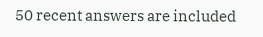50 recent answers are included